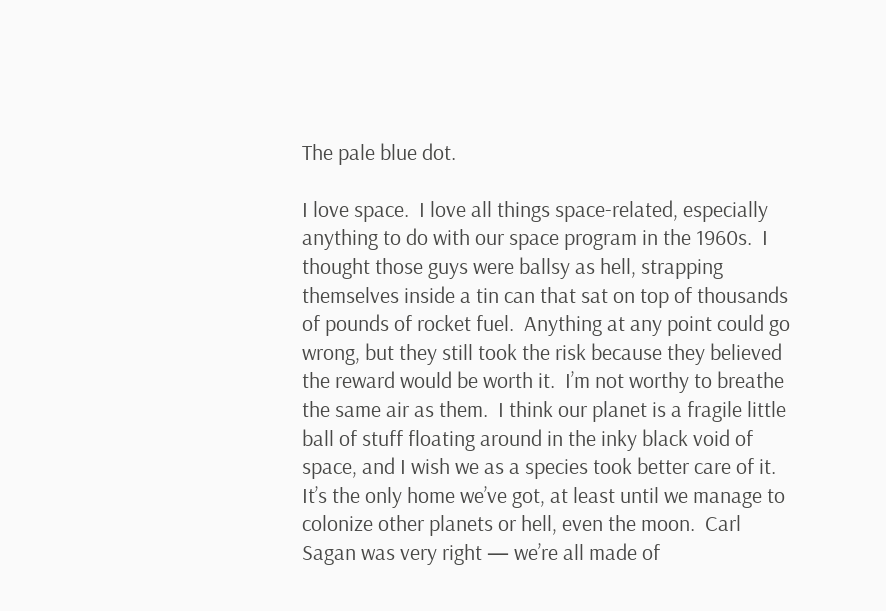The pale blue dot.

I love space.  I love all things space-related, especially anything to do with our space program in the 1960s.  I thought those guys were ballsy as hell, strapping themselves inside a tin can that sat on top of thousands of pounds of rocket fuel.  Anything at any point could go wrong, but they still took the risk because they believed the reward would be worth it.  I’m not worthy to breathe the same air as them.  I think our planet is a fragile little ball of stuff floating around in the inky black void of space, and I wish we as a species took better care of it.  It’s the only home we’ve got, at least until we manage to colonize other planets or hell, even the moon.  Carl Sagan was very right — we’re all made of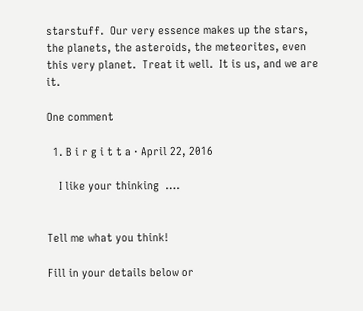starstuff.  Our very essence makes up the stars, the planets, the asteroids, the meteorites, even this very planet.  Treat it well.  It is us, and we are it.

One comment

  1. B i r g i t t a · April 22, 2016

    I like your thinking  ….


Tell me what you think!

Fill in your details below or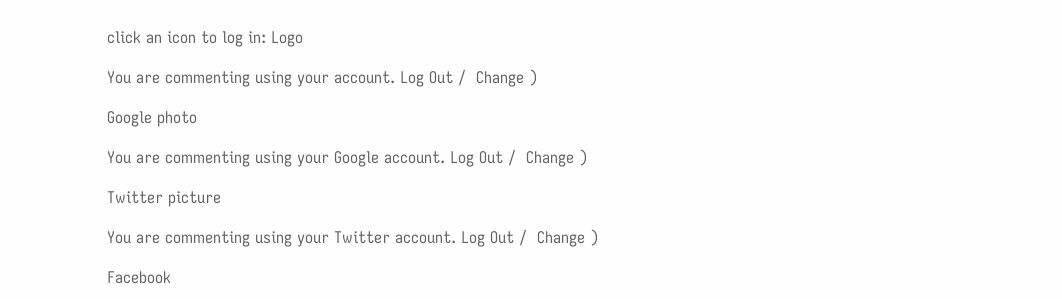click an icon to log in: Logo

You are commenting using your account. Log Out /  Change )

Google photo

You are commenting using your Google account. Log Out /  Change )

Twitter picture

You are commenting using your Twitter account. Log Out /  Change )

Facebook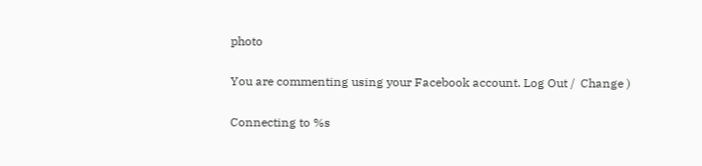photo

You are commenting using your Facebook account. Log Out /  Change )

Connecting to %s